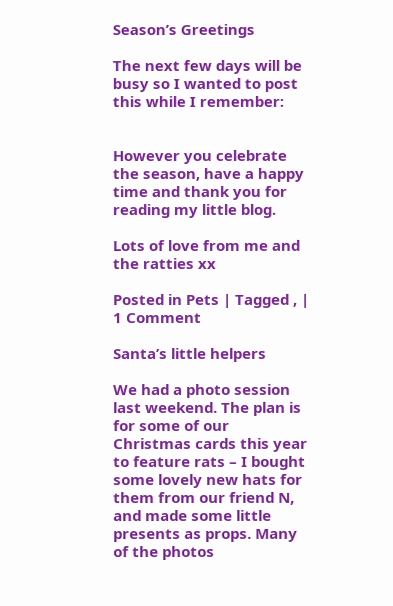Season’s Greetings

The next few days will be busy so I wanted to post this while I remember:


However you celebrate the season, have a happy time and thank you for reading my little blog.

Lots of love from me and the ratties xx

Posted in Pets | Tagged , | 1 Comment

Santa’s little helpers

We had a photo session last weekend. The plan is for some of our Christmas cards this year to feature rats – I bought some lovely new hats for them from our friend N, and made some little presents as props. Many of the photos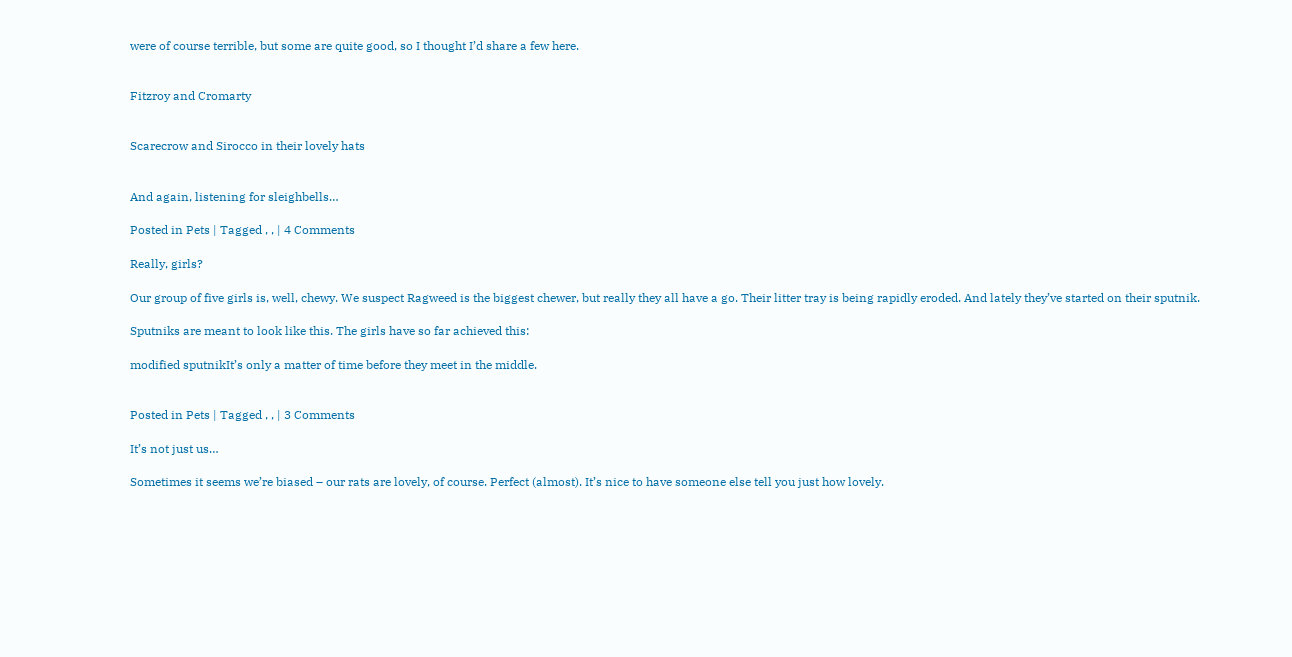were of course terrible, but some are quite good, so I thought I’d share a few here.


Fitzroy and Cromarty


Scarecrow and Sirocco in their lovely hats


And again, listening for sleighbells…

Posted in Pets | Tagged , , | 4 Comments

Really, girls?

Our group of five girls is, well, chewy. We suspect Ragweed is the biggest chewer, but really they all have a go. Their litter tray is being rapidly eroded. And lately they’ve started on their sputnik.

Sputniks are meant to look like this. The girls have so far achieved this:

modified sputnikIt’s only a matter of time before they meet in the middle.


Posted in Pets | Tagged , , | 3 Comments

It’s not just us…

Sometimes it seems we’re biased – our rats are lovely, of course. Perfect (almost). It’s nice to have someone else tell you just how lovely.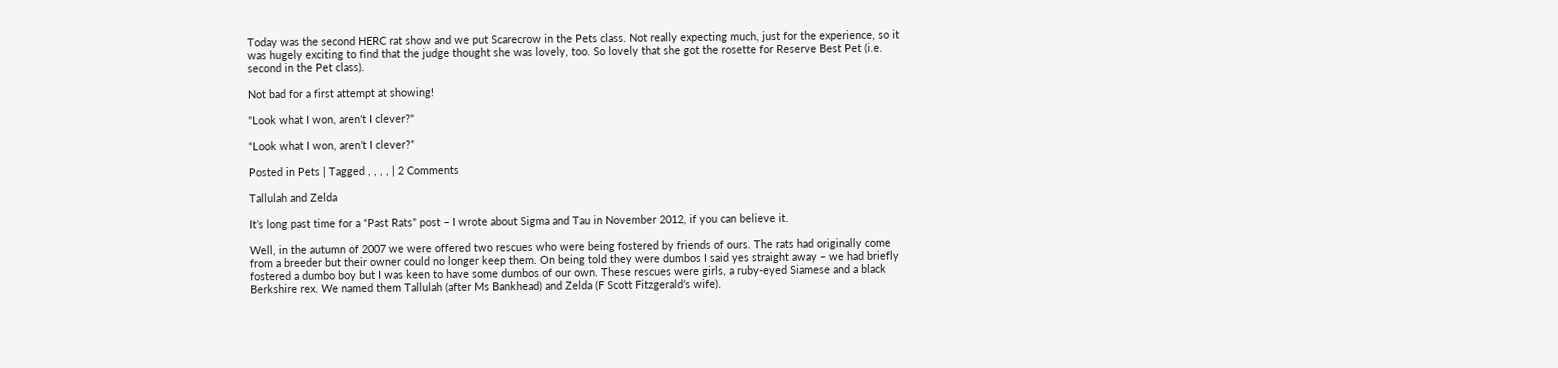Today was the second HERC rat show and we put Scarecrow in the Pets class. Not really expecting much, just for the experience, so it was hugely exciting to find that the judge thought she was lovely, too. So lovely that she got the rosette for Reserve Best Pet (i.e. second in the Pet class).

Not bad for a first attempt at showing!

"Look what I won, aren't I clever?"

“Look what I won, aren’t I clever?”

Posted in Pets | Tagged , , , , | 2 Comments

Tallulah and Zelda

It’s long past time for a “Past Rats” post – I wrote about Sigma and Tau in November 2012, if you can believe it.

Well, in the autumn of 2007 we were offered two rescues who were being fostered by friends of ours. The rats had originally come from a breeder but their owner could no longer keep them. On being told they were dumbos I said yes straight away – we had briefly fostered a dumbo boy but I was keen to have some dumbos of our own. These rescues were girls, a ruby-eyed Siamese and a black Berkshire rex. We named them Tallulah (after Ms Bankhead) and Zelda (F Scott Fitzgerald’s wife).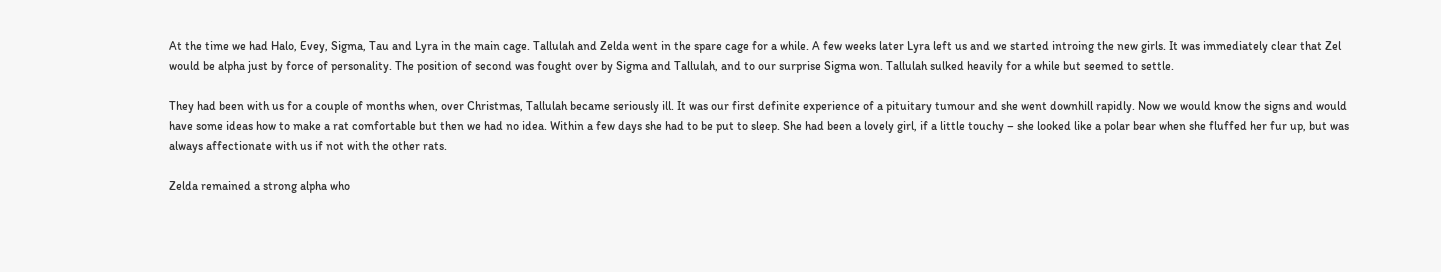At the time we had Halo, Evey, Sigma, Tau and Lyra in the main cage. Tallulah and Zelda went in the spare cage for a while. A few weeks later Lyra left us and we started introing the new girls. It was immediately clear that Zel would be alpha just by force of personality. The position of second was fought over by Sigma and Tallulah, and to our surprise Sigma won. Tallulah sulked heavily for a while but seemed to settle.

They had been with us for a couple of months when, over Christmas, Tallulah became seriously ill. It was our first definite experience of a pituitary tumour and she went downhill rapidly. Now we would know the signs and would have some ideas how to make a rat comfortable but then we had no idea. Within a few days she had to be put to sleep. She had been a lovely girl, if a little touchy – she looked like a polar bear when she fluffed her fur up, but was always affectionate with us if not with the other rats.

Zelda remained a strong alpha who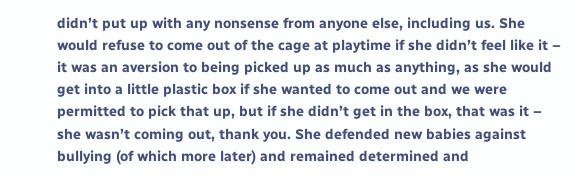didn’t put up with any nonsense from anyone else, including us. She would refuse to come out of the cage at playtime if she didn’t feel like it – it was an aversion to being picked up as much as anything, as she would get into a little plastic box if she wanted to come out and we were permitted to pick that up, but if she didn’t get in the box, that was it – she wasn’t coming out, thank you. She defended new babies against bullying (of which more later) and remained determined and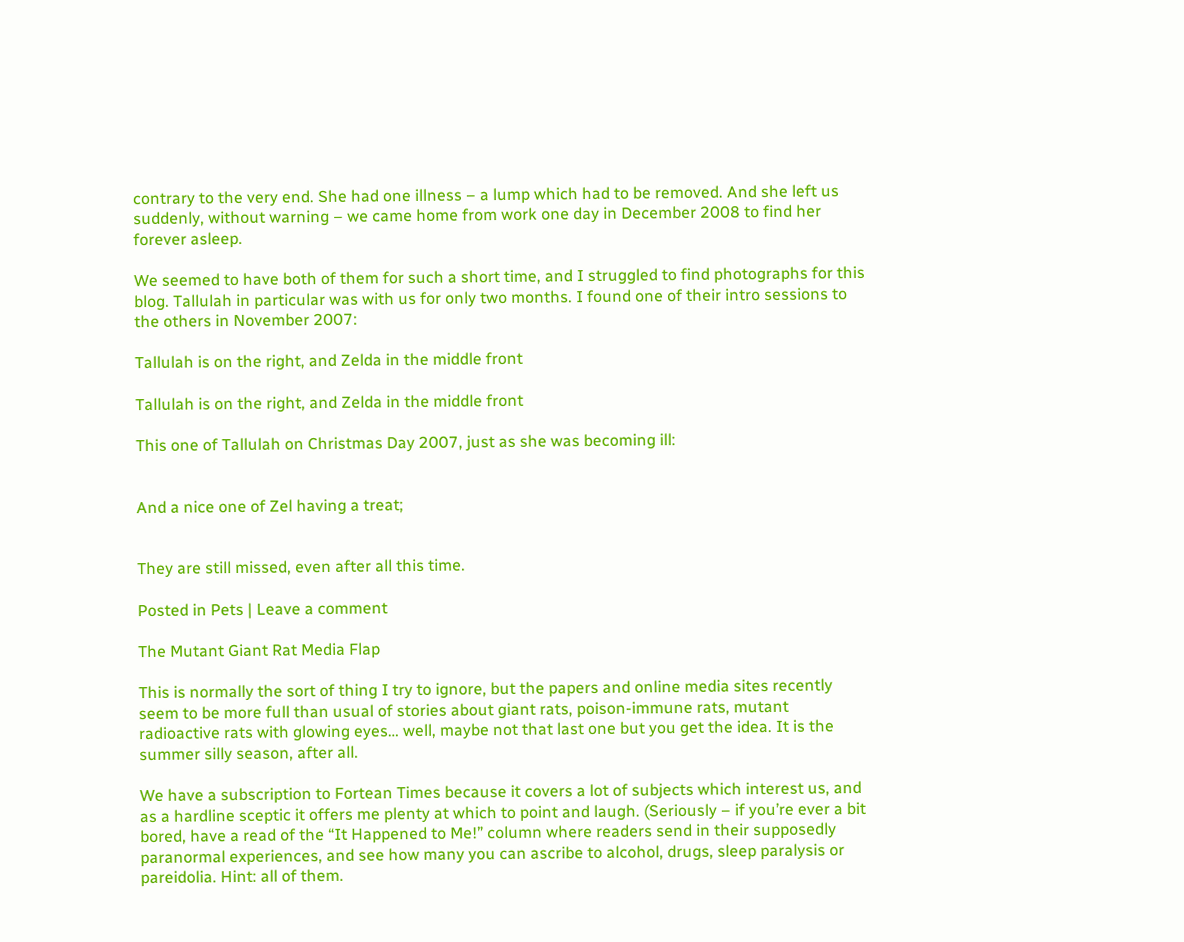contrary to the very end. She had one illness – a lump which had to be removed. And she left us suddenly, without warning – we came home from work one day in December 2008 to find her forever asleep.

We seemed to have both of them for such a short time, and I struggled to find photographs for this blog. Tallulah in particular was with us for only two months. I found one of their intro sessions to the others in November 2007:

Tallulah is on the right, and Zelda in the middle front

Tallulah is on the right, and Zelda in the middle front

This one of Tallulah on Christmas Day 2007, just as she was becoming ill:


And a nice one of Zel having a treat;


They are still missed, even after all this time.

Posted in Pets | Leave a comment

The Mutant Giant Rat Media Flap

This is normally the sort of thing I try to ignore, but the papers and online media sites recently seem to be more full than usual of stories about giant rats, poison-immune rats, mutant radioactive rats with glowing eyes… well, maybe not that last one but you get the idea. It is the summer silly season, after all.

We have a subscription to Fortean Times because it covers a lot of subjects which interest us, and as a hardline sceptic it offers me plenty at which to point and laugh. (Seriously – if you’re ever a bit bored, have a read of the “It Happened to Me!” column where readers send in their supposedly paranormal experiences, and see how many you can ascribe to alcohol, drugs, sleep paralysis or pareidolia. Hint: all of them.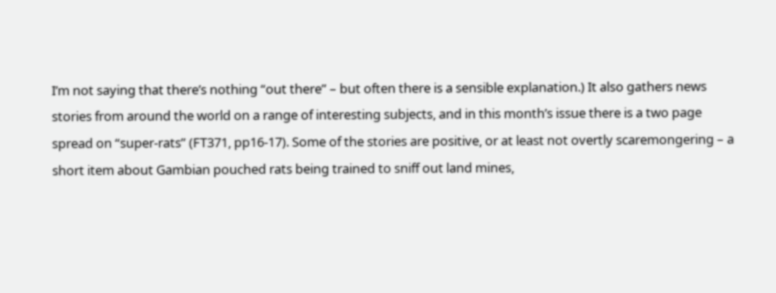I’m not saying that there’s nothing “out there” – but often there is a sensible explanation.) It also gathers news stories from around the world on a range of interesting subjects, and in this month’s issue there is a two page spread on “super-rats” (FT371, pp16-17). Some of the stories are positive, or at least not overtly scaremongering – a short item about Gambian pouched rats being trained to sniff out land mines,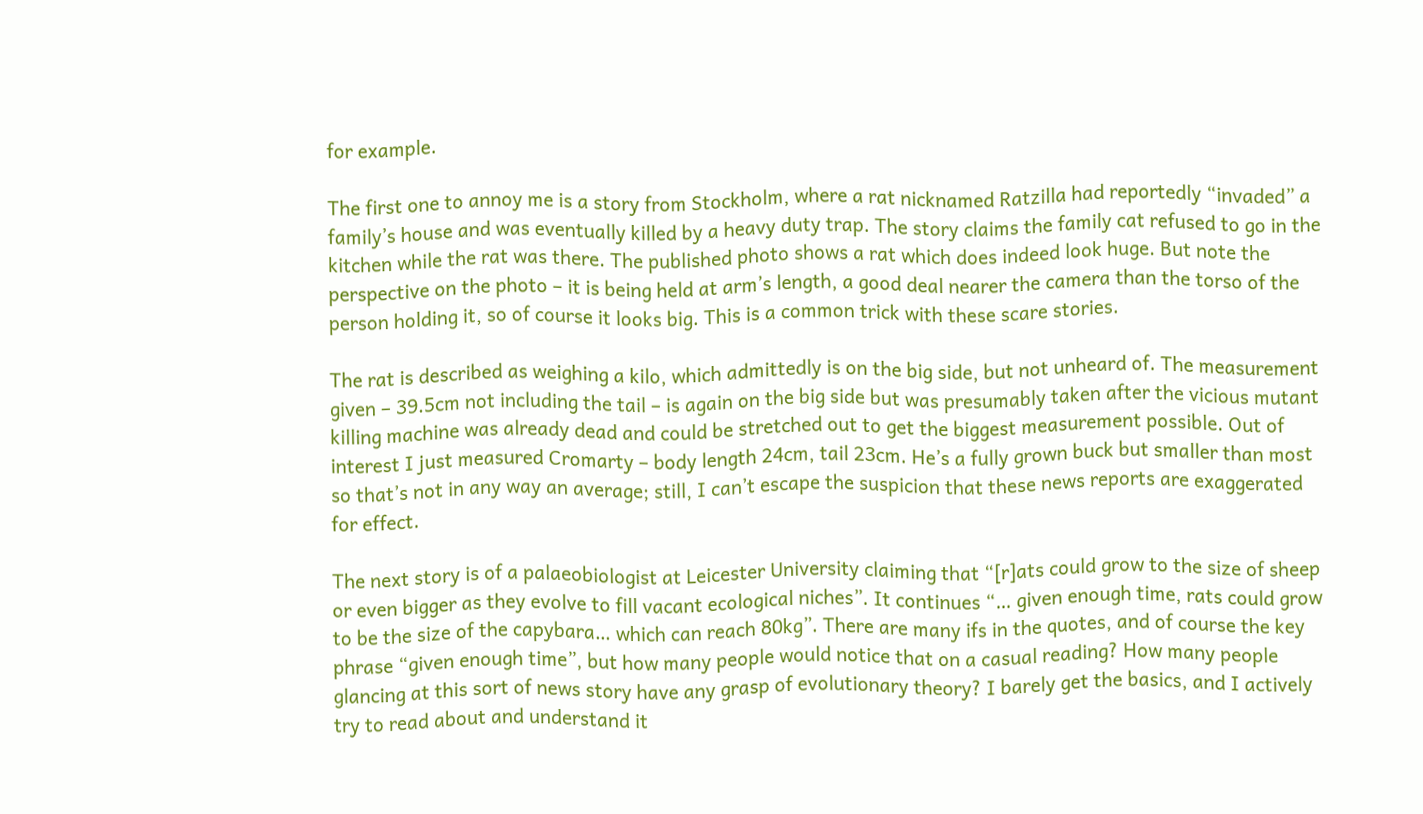for example.

The first one to annoy me is a story from Stockholm, where a rat nicknamed Ratzilla had reportedly “invaded” a family’s house and was eventually killed by a heavy duty trap. The story claims the family cat refused to go in the kitchen while the rat was there. The published photo shows a rat which does indeed look huge. But note the perspective on the photo – it is being held at arm’s length, a good deal nearer the camera than the torso of the person holding it, so of course it looks big. This is a common trick with these scare stories.

The rat is described as weighing a kilo, which admittedly is on the big side, but not unheard of. The measurement given – 39.5cm not including the tail – is again on the big side but was presumably taken after the vicious mutant killing machine was already dead and could be stretched out to get the biggest measurement possible. Out of interest I just measured Cromarty – body length 24cm, tail 23cm. He’s a fully grown buck but smaller than most so that’s not in any way an average; still, I can’t escape the suspicion that these news reports are exaggerated for effect.

The next story is of a palaeobiologist at Leicester University claiming that “[r]ats could grow to the size of sheep or even bigger as they evolve to fill vacant ecological niches”. It continues “… given enough time, rats could grow to be the size of the capybara… which can reach 80kg”. There are many ifs in the quotes, and of course the key phrase “given enough time”, but how many people would notice that on a casual reading? How many people glancing at this sort of news story have any grasp of evolutionary theory? I barely get the basics, and I actively try to read about and understand it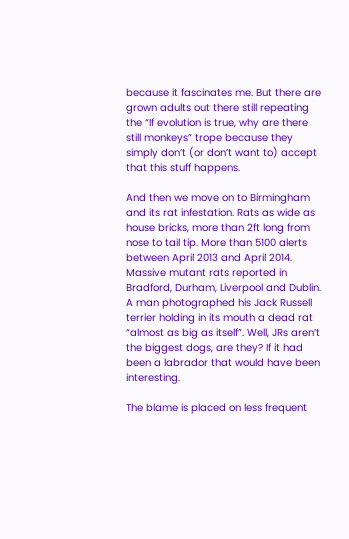because it fascinates me. But there are grown adults out there still repeating the “If evolution is true, why are there still monkeys” trope because they simply don’t (or don’t want to) accept that this stuff happens.

And then we move on to Birmingham and its rat infestation. Rats as wide as house bricks, more than 2ft long from nose to tail tip. More than 5100 alerts between April 2013 and April 2014. Massive mutant rats reported in Bradford, Durham, Liverpool and Dublin. A man photographed his Jack Russell terrier holding in its mouth a dead rat “almost as big as itself”. Well, JRs aren’t the biggest dogs, are they? If it had been a labrador that would have been interesting.

The blame is placed on less frequent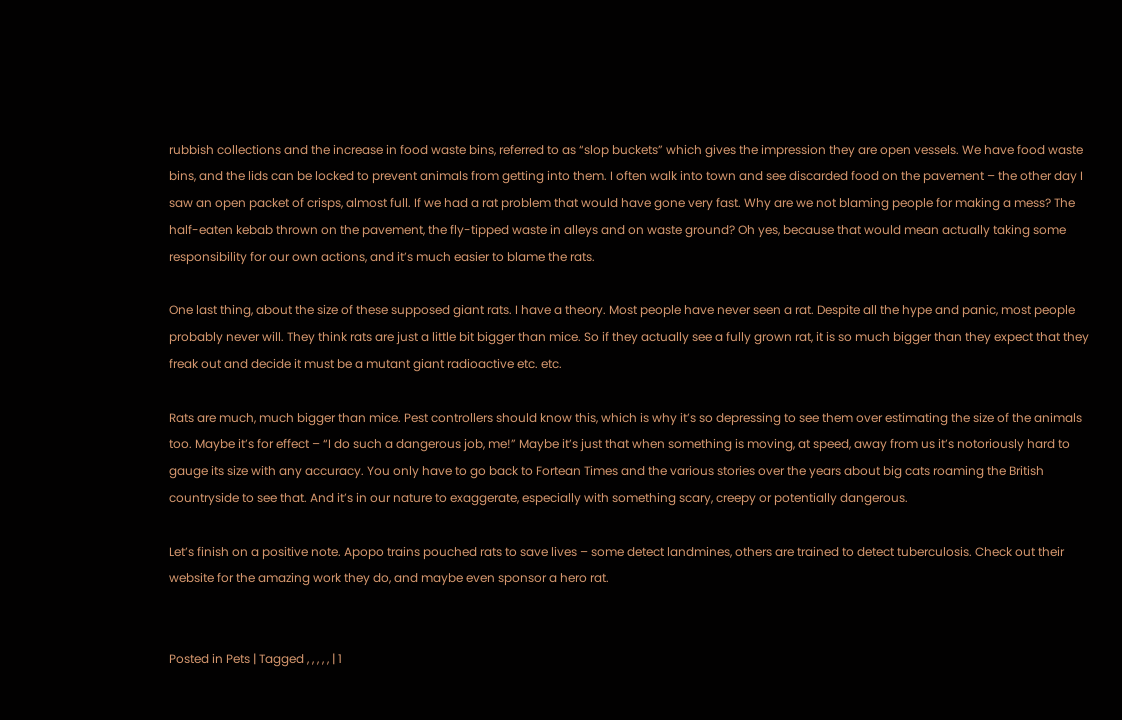rubbish collections and the increase in food waste bins, referred to as “slop buckets” which gives the impression they are open vessels. We have food waste bins, and the lids can be locked to prevent animals from getting into them. I often walk into town and see discarded food on the pavement – the other day I saw an open packet of crisps, almost full. If we had a rat problem that would have gone very fast. Why are we not blaming people for making a mess? The half-eaten kebab thrown on the pavement, the fly-tipped waste in alleys and on waste ground? Oh yes, because that would mean actually taking some responsibility for our own actions, and it’s much easier to blame the rats.

One last thing, about the size of these supposed giant rats. I have a theory. Most people have never seen a rat. Despite all the hype and panic, most people probably never will. They think rats are just a little bit bigger than mice. So if they actually see a fully grown rat, it is so much bigger than they expect that they freak out and decide it must be a mutant giant radioactive etc. etc.

Rats are much, much bigger than mice. Pest controllers should know this, which is why it’s so depressing to see them over estimating the size of the animals too. Maybe it’s for effect – “I do such a dangerous job, me!” Maybe it’s just that when something is moving, at speed, away from us it’s notoriously hard to gauge its size with any accuracy. You only have to go back to Fortean Times and the various stories over the years about big cats roaming the British countryside to see that. And it’s in our nature to exaggerate, especially with something scary, creepy or potentially dangerous.

Let’s finish on a positive note. Apopo trains pouched rats to save lives – some detect landmines, others are trained to detect tuberculosis. Check out their website for the amazing work they do, and maybe even sponsor a hero rat.


Posted in Pets | Tagged , , , , , | 1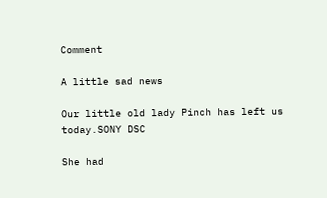Comment

A little sad news

Our little old lady Pinch has left us today.SONY DSC

She had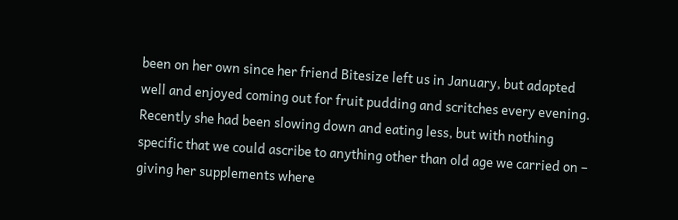been on her own since her friend Bitesize left us in January, but adapted well and enjoyed coming out for fruit pudding and scritches every evening. Recently she had been slowing down and eating less, but with nothing specific that we could ascribe to anything other than old age we carried on – giving her supplements where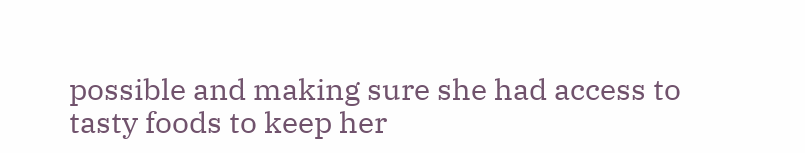possible and making sure she had access to tasty foods to keep her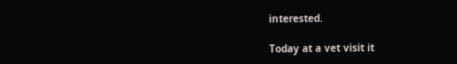interested.

Today at a vet visit it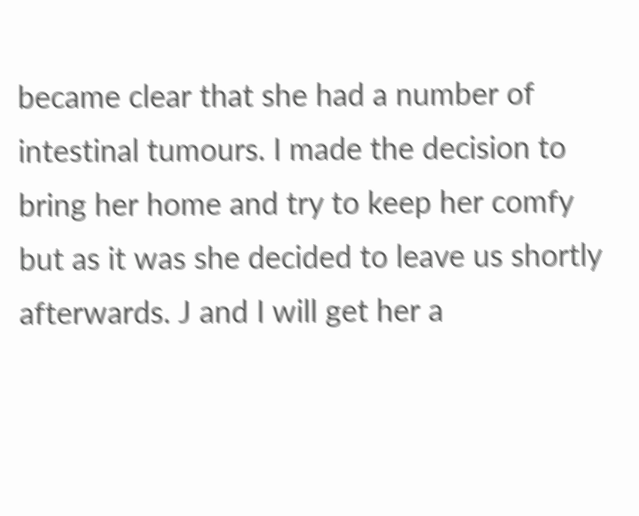became clear that she had a number of intestinal tumours. I made the decision to bring her home and try to keep her comfy but as it was she decided to leave us shortly afterwards. J and I will get her a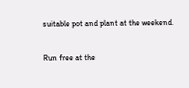suitable pot and plant at the weekend.

Run free at the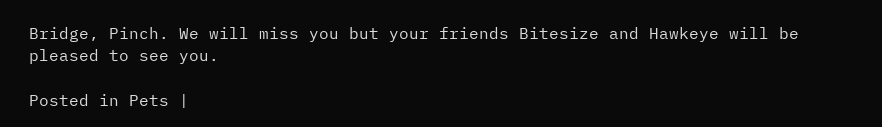Bridge, Pinch. We will miss you but your friends Bitesize and Hawkeye will be pleased to see you.

Posted in Pets |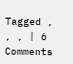Tagged , , , | 6 Comments